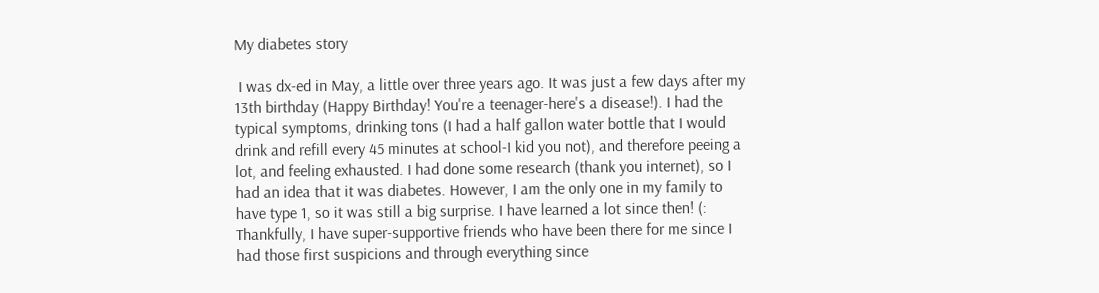My diabetes story

 I was dx-ed in May, a little over three years ago. It was just a few days after my 13th birthday (Happy Birthday! You're a teenager-here's a disease!). I had the typical symptoms, drinking tons (I had a half gallon water bottle that I would drink and refill every 45 minutes at school-I kid you not), and therefore peeing a lot, and feeling exhausted. I had done some research (thank you internet), so I had an idea that it was diabetes. However, I am the only one in my family to have type 1, so it was still a big surprise. I have learned a lot since then! (: Thankfully, I have super-supportive friends who have been there for me since I had those first suspicions and through everything since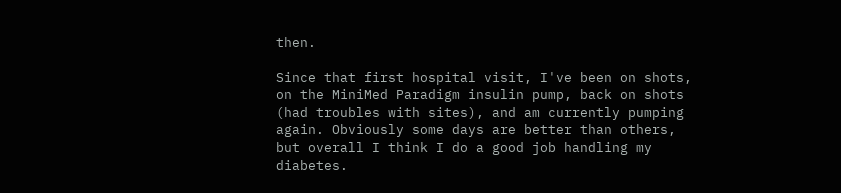then.

Since that first hospital visit, I've been on shots, on the MiniMed Paradigm insulin pump, back on shots (had troubles with sites), and am currently pumping again. Obviously some days are better than others, but overall I think I do a good job handling my diabetes.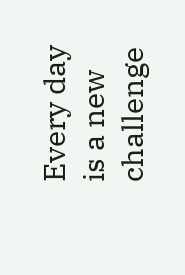Every day is a new challenge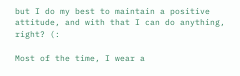but I do my best to maintain a positive attitude, and with that I can do anything, right? (:

Most of the time, I wear a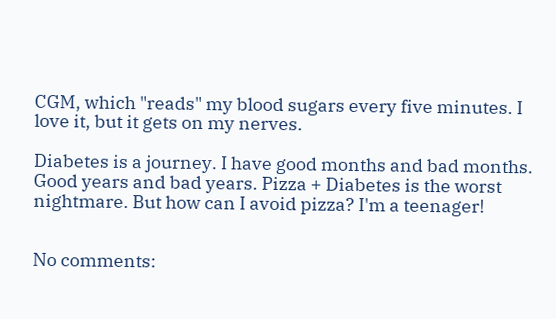CGM, which "reads" my blood sugars every five minutes. I love it, but it gets on my nerves.

Diabetes is a journey. I have good months and bad months. Good years and bad years. Pizza + Diabetes is the worst nightmare. But how can I avoid pizza? I'm a teenager!


No comments: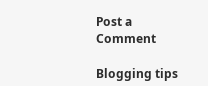Post a Comment

Blogging tips